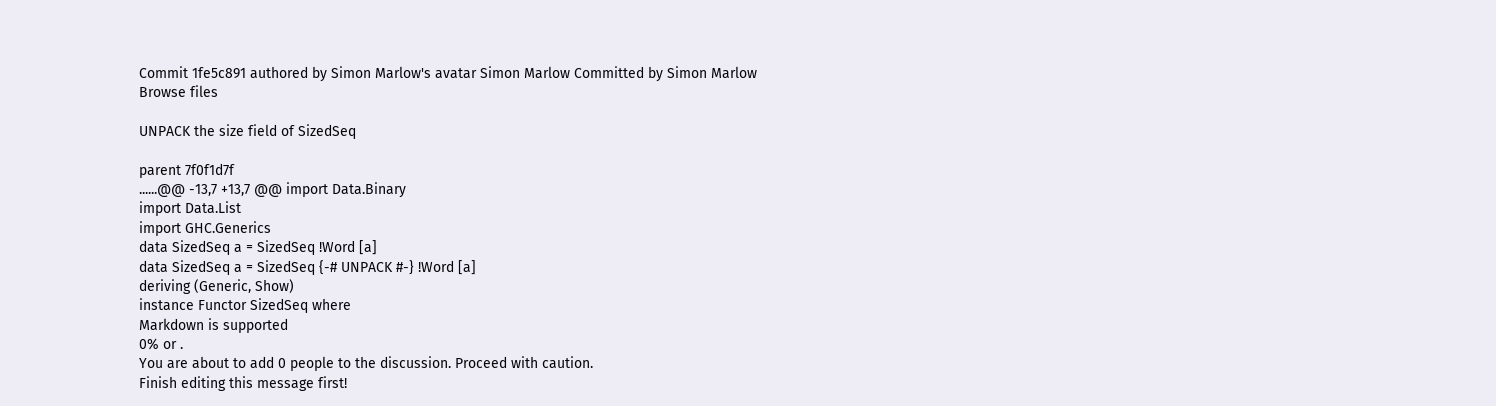Commit 1fe5c891 authored by Simon Marlow's avatar Simon Marlow Committed by Simon Marlow
Browse files

UNPACK the size field of SizedSeq

parent 7f0f1d7f
......@@ -13,7 +13,7 @@ import Data.Binary
import Data.List
import GHC.Generics
data SizedSeq a = SizedSeq !Word [a]
data SizedSeq a = SizedSeq {-# UNPACK #-} !Word [a]
deriving (Generic, Show)
instance Functor SizedSeq where
Markdown is supported
0% or .
You are about to add 0 people to the discussion. Proceed with caution.
Finish editing this message first!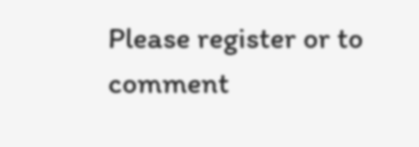Please register or to comment